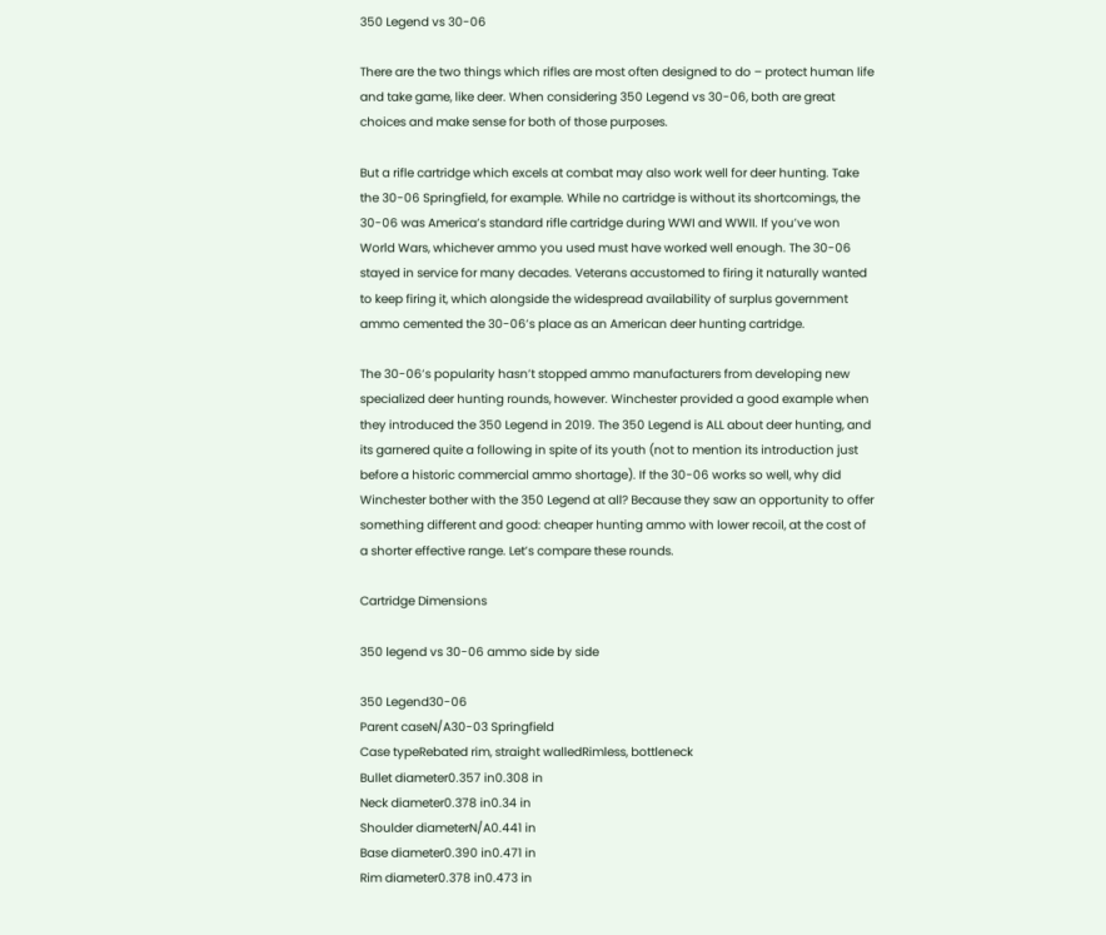350 Legend vs 30-06

There are the two things which rifles are most often designed to do – protect human life and take game, like deer. When considering 350 Legend vs 30-06, both are great choices and make sense for both of those purposes.

But a rifle cartridge which excels at combat may also work well for deer hunting. Take the 30-06 Springfield, for example. While no cartridge is without its shortcomings, the 30-06 was America’s standard rifle cartridge during WWI and WWII. If you’ve won World Wars, whichever ammo you used must have worked well enough. The 30-06 stayed in service for many decades. Veterans accustomed to firing it naturally wanted to keep firing it, which alongside the widespread availability of surplus government ammo cemented the 30-06’s place as an American deer hunting cartridge.

The 30-06’s popularity hasn’t stopped ammo manufacturers from developing new specialized deer hunting rounds, however. Winchester provided a good example when they introduced the 350 Legend in 2019. The 350 Legend is ALL about deer hunting, and its garnered quite a following in spite of its youth (not to mention its introduction just before a historic commercial ammo shortage). If the 30-06 works so well, why did Winchester bother with the 350 Legend at all? Because they saw an opportunity to offer something different and good: cheaper hunting ammo with lower recoil, at the cost of a shorter effective range. Let’s compare these rounds.

Cartridge Dimensions

350 legend vs 30-06 ammo side by side

350 Legend30-06
Parent caseN/A30-03 Springfield
Case typeRebated rim, straight walledRimless, bottleneck
Bullet diameter0.357 in0.308 in
Neck diameter0.378 in0.34 in
Shoulder diameterN/A0.441 in
Base diameter0.390 in0.471 in
Rim diameter0.378 in0.473 in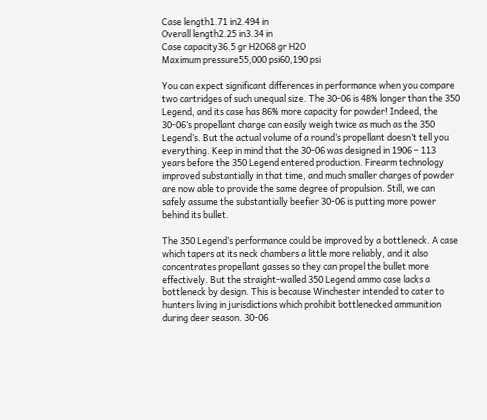Case length1.71 in2.494 in
Overall length2.25 in3.34 in
Case capacity36.5 gr H2O68 gr H2O
Maximum pressure55,000 psi60,190 psi

You can expect significant differences in performance when you compare two cartridges of such unequal size. The 30-06 is 48% longer than the 350 Legend, and its case has 86% more capacity for powder! Indeed, the 30-06’s propellant charge can easily weigh twice as much as the 350 Legend’s. But the actual volume of a round’s propellant doesn’t tell you everything. Keep in mind that the 30-06 was designed in 1906 – 113 years before the 350 Legend entered production. Firearm technology improved substantially in that time, and much smaller charges of powder are now able to provide the same degree of propulsion. Still, we can safely assume the substantially beefier 30-06 is putting more power behind its bullet.

The 350 Legend’s performance could be improved by a bottleneck. A case which tapers at its neck chambers a little more reliably, and it also concentrates propellant gasses so they can propel the bullet more effectively. But the straight-walled 350 Legend ammo case lacks a bottleneck by design. This is because Winchester intended to cater to hunters living in jurisdictions which prohibit bottlenecked ammunition during deer season. 30-06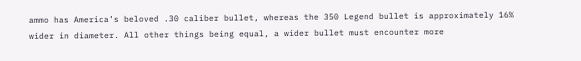ammo has America’s beloved .30 caliber bullet, whereas the 350 Legend bullet is approximately 16% wider in diameter. All other things being equal, a wider bullet must encounter more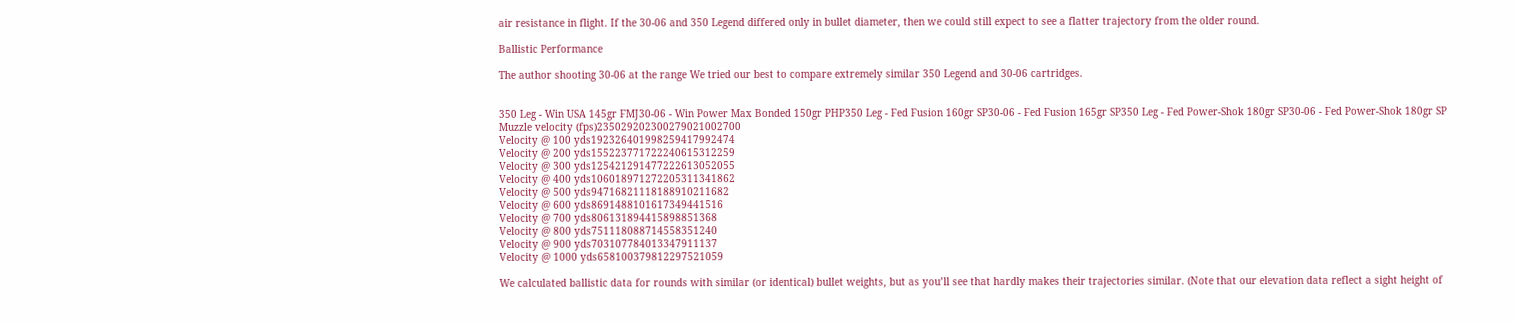air resistance in flight. If the 30-06 and 350 Legend differed only in bullet diameter, then we could still expect to see a flatter trajectory from the older round.

Ballistic Performance

The author shooting 30-06 at the range We tried our best to compare extremely similar 350 Legend and 30-06 cartridges.


350 Leg - Win USA 145gr FMJ30-06 - Win Power Max Bonded 150gr PHP350 Leg - Fed Fusion 160gr SP30-06 - Fed Fusion 165gr SP350 Leg - Fed Power-Shok 180gr SP30-06 - Fed Power-Shok 180gr SP
Muzzle velocity (fps)235029202300279021002700
Velocity @ 100 yds192326401998259417992474
Velocity @ 200 yds155223771722240615312259
Velocity @ 300 yds125421291477222613052055
Velocity @ 400 yds106018971272205311341862
Velocity @ 500 yds94716821118188910211682
Velocity @ 600 yds8691488101617349441516
Velocity @ 700 yds806131894415898851368
Velocity @ 800 yds751118088714558351240
Velocity @ 900 yds703107784013347911137
Velocity @ 1000 yds658100379812297521059

We calculated ballistic data for rounds with similar (or identical) bullet weights, but as you’ll see that hardly makes their trajectories similar. (Note that our elevation data reflect a sight height of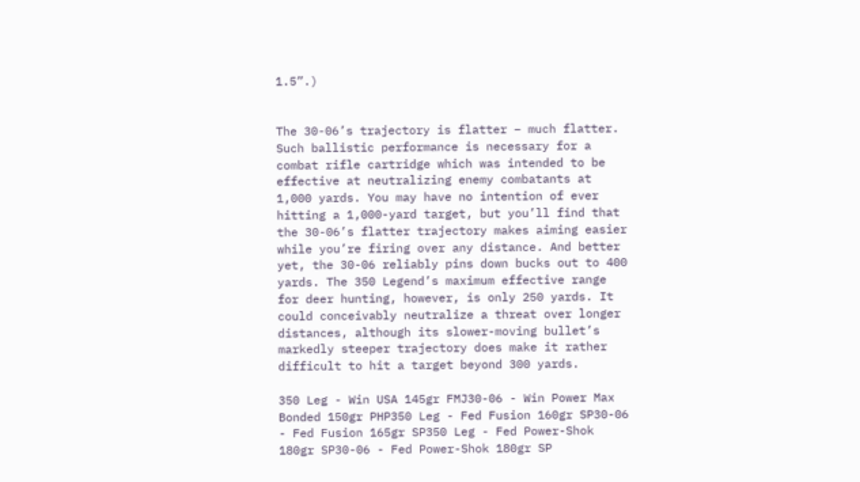1.5”.)


The 30-06’s trajectory is flatter – much flatter. Such ballistic performance is necessary for a combat rifle cartridge which was intended to be effective at neutralizing enemy combatants at 1,000 yards. You may have no intention of ever hitting a 1,000-yard target, but you’ll find that the 30-06’s flatter trajectory makes aiming easier while you’re firing over any distance. And better yet, the 30-06 reliably pins down bucks out to 400 yards. The 350 Legend’s maximum effective range for deer hunting, however, is only 250 yards. It could conceivably neutralize a threat over longer distances, although its slower-moving bullet’s markedly steeper trajectory does make it rather difficult to hit a target beyond 300 yards.

350 Leg - Win USA 145gr FMJ30-06 - Win Power Max Bonded 150gr PHP350 Leg - Fed Fusion 160gr SP30-06 - Fed Fusion 165gr SP350 Leg - Fed Power-Shok 180gr SP30-06 - Fed Power-Shok 180gr SP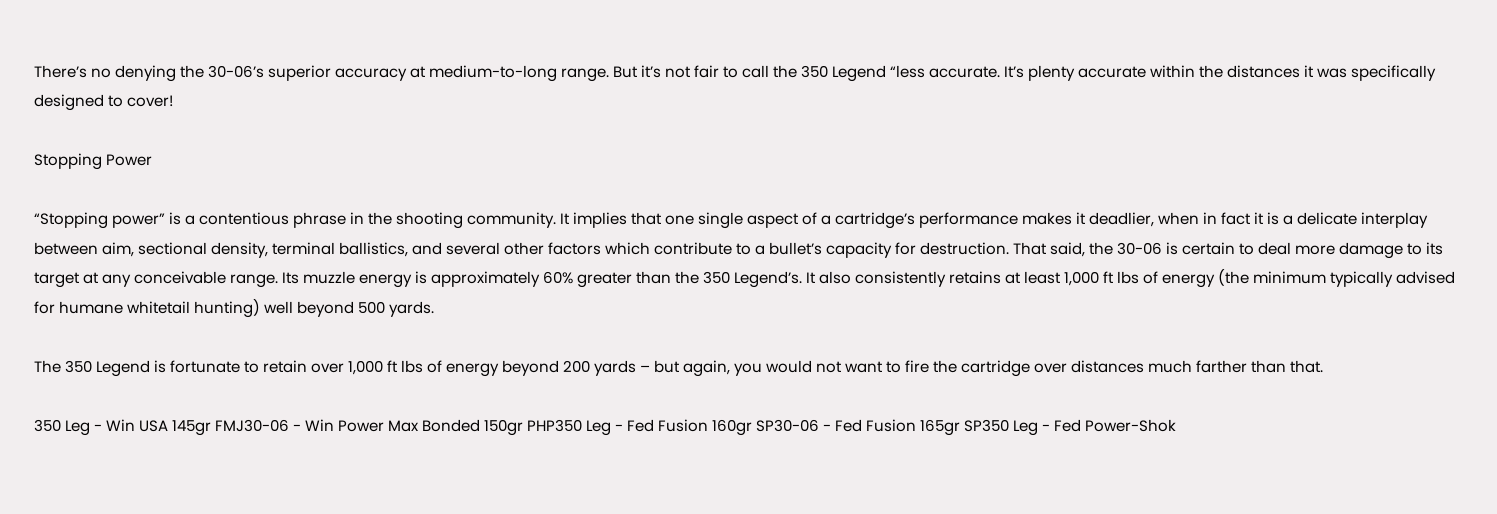There’s no denying the 30-06’s superior accuracy at medium-to-long range. But it’s not fair to call the 350 Legend “less accurate. It’s plenty accurate within the distances it was specifically designed to cover!

Stopping Power

“Stopping power” is a contentious phrase in the shooting community. It implies that one single aspect of a cartridge’s performance makes it deadlier, when in fact it is a delicate interplay between aim, sectional density, terminal ballistics, and several other factors which contribute to a bullet’s capacity for destruction. That said, the 30-06 is certain to deal more damage to its target at any conceivable range. Its muzzle energy is approximately 60% greater than the 350 Legend’s. It also consistently retains at least 1,000 ft lbs of energy (the minimum typically advised for humane whitetail hunting) well beyond 500 yards.

The 350 Legend is fortunate to retain over 1,000 ft lbs of energy beyond 200 yards – but again, you would not want to fire the cartridge over distances much farther than that.

350 Leg - Win USA 145gr FMJ30-06 - Win Power Max Bonded 150gr PHP350 Leg - Fed Fusion 160gr SP30-06 - Fed Fusion 165gr SP350 Leg - Fed Power-Shok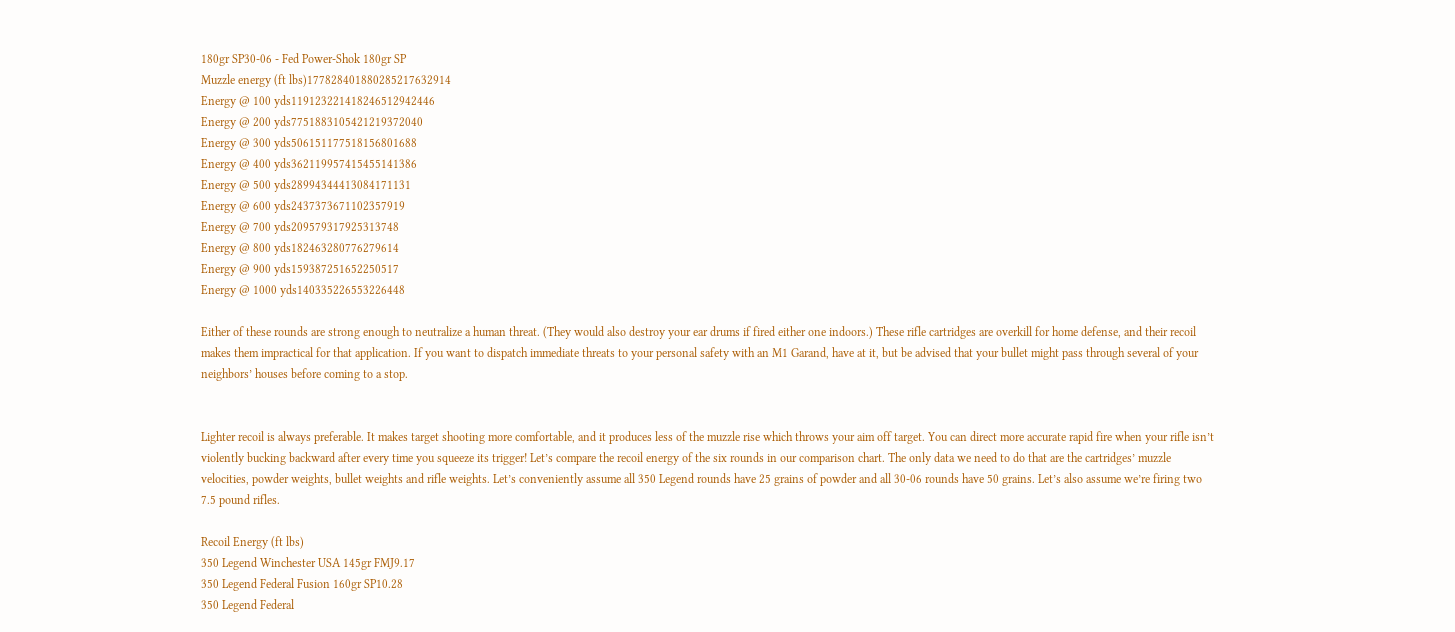180gr SP30-06 - Fed Power-Shok 180gr SP
Muzzle energy (ft lbs)177828401880285217632914
Energy @ 100 yds119123221418246512942446
Energy @ 200 yds7751883105421219372040
Energy @ 300 yds506151177518156801688
Energy @ 400 yds362119957415455141386
Energy @ 500 yds28994344413084171131
Energy @ 600 yds2437373671102357919
Energy @ 700 yds209579317925313748
Energy @ 800 yds182463280776279614
Energy @ 900 yds159387251652250517
Energy @ 1000 yds140335226553226448

Either of these rounds are strong enough to neutralize a human threat. (They would also destroy your ear drums if fired either one indoors.) These rifle cartridges are overkill for home defense, and their recoil makes them impractical for that application. If you want to dispatch immediate threats to your personal safety with an M1 Garand, have at it, but be advised that your bullet might pass through several of your neighbors’ houses before coming to a stop.


Lighter recoil is always preferable. It makes target shooting more comfortable, and it produces less of the muzzle rise which throws your aim off target. You can direct more accurate rapid fire when your rifle isn’t violently bucking backward after every time you squeeze its trigger! Let’s compare the recoil energy of the six rounds in our comparison chart. The only data we need to do that are the cartridges’ muzzle velocities, powder weights, bullet weights and rifle weights. Let’s conveniently assume all 350 Legend rounds have 25 grains of powder and all 30-06 rounds have 50 grains. Let’s also assume we’re firing two 7.5 pound rifles.

Recoil Energy (ft lbs)
350 Legend Winchester USA 145gr FMJ9.17
350 Legend Federal Fusion 160gr SP10.28
350 Legend Federal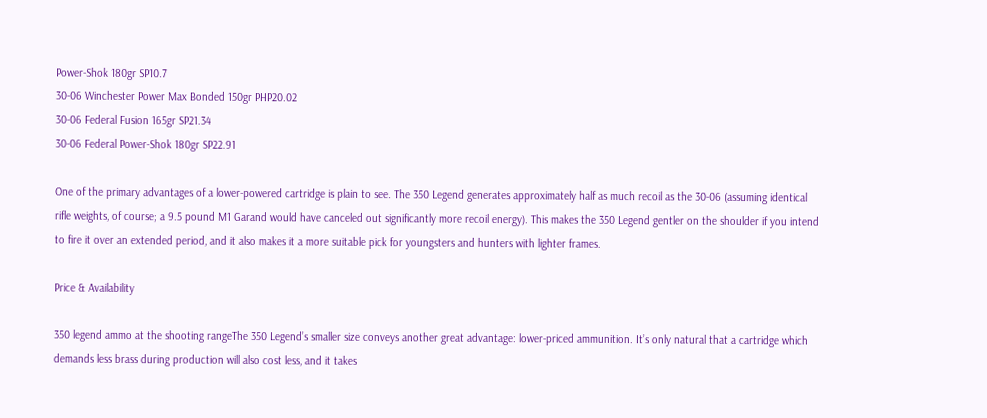Power-Shok 180gr SP10.7
30-06 Winchester Power Max Bonded 150gr PHP20.02
30-06 Federal Fusion 165gr SP21.34
30-06 Federal Power-Shok 180gr SP22.91

One of the primary advantages of a lower-powered cartridge is plain to see. The 350 Legend generates approximately half as much recoil as the 30-06 (assuming identical rifle weights, of course; a 9.5 pound M1 Garand would have canceled out significantly more recoil energy). This makes the 350 Legend gentler on the shoulder if you intend to fire it over an extended period, and it also makes it a more suitable pick for youngsters and hunters with lighter frames.

Price & Availability

350 legend ammo at the shooting rangeThe 350 Legend’s smaller size conveys another great advantage: lower-priced ammunition. It’s only natural that a cartridge which demands less brass during production will also cost less, and it takes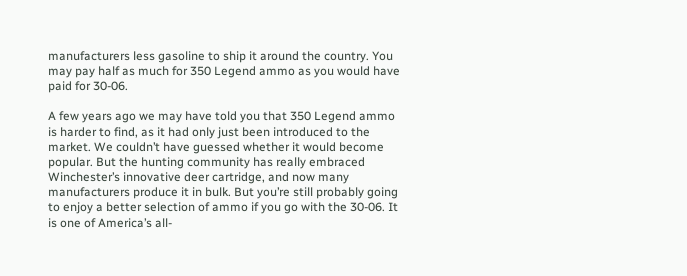manufacturers less gasoline to ship it around the country. You may pay half as much for 350 Legend ammo as you would have paid for 30-06.

A few years ago we may have told you that 350 Legend ammo is harder to find, as it had only just been introduced to the market. We couldn’t have guessed whether it would become popular. But the hunting community has really embraced Winchester’s innovative deer cartridge, and now many manufacturers produce it in bulk. But you’re still probably going to enjoy a better selection of ammo if you go with the 30-06. It is one of America’s all-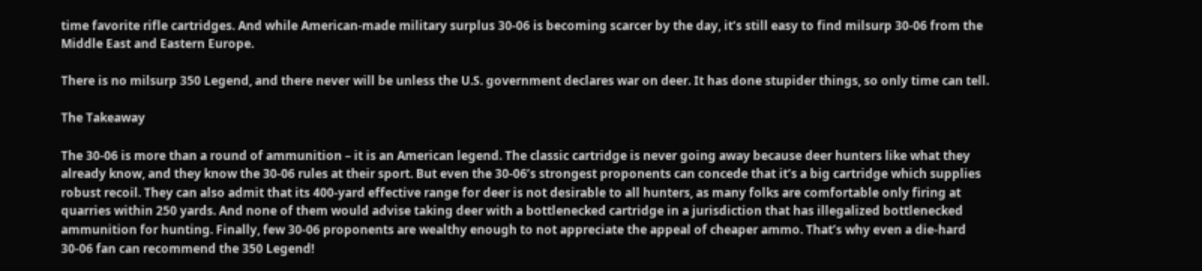time favorite rifle cartridges. And while American-made military surplus 30-06 is becoming scarcer by the day, it’s still easy to find milsurp 30-06 from the Middle East and Eastern Europe.

There is no milsurp 350 Legend, and there never will be unless the U.S. government declares war on deer. It has done stupider things, so only time can tell.

The Takeaway

The 30-06 is more than a round of ammunition – it is an American legend. The classic cartridge is never going away because deer hunters like what they already know, and they know the 30-06 rules at their sport. But even the 30-06’s strongest proponents can concede that it’s a big cartridge which supplies robust recoil. They can also admit that its 400-yard effective range for deer is not desirable to all hunters, as many folks are comfortable only firing at quarries within 250 yards. And none of them would advise taking deer with a bottlenecked cartridge in a jurisdiction that has illegalized bottlenecked ammunition for hunting. Finally, few 30-06 proponents are wealthy enough to not appreciate the appeal of cheaper ammo. That’s why even a die-hard 30-06 fan can recommend the 350 Legend!